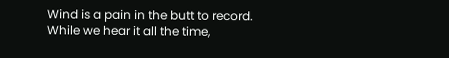Wind is a pain in the butt to record. While we hear it all the time,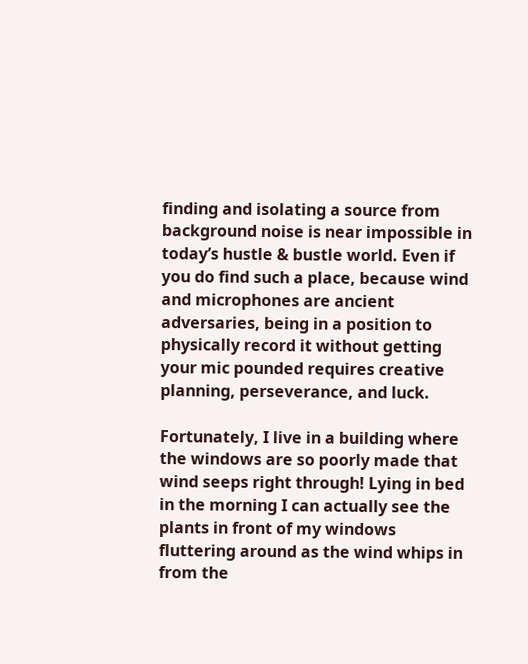finding and isolating a source from background noise is near impossible in today’s hustle & bustle world. Even if you do find such a place, because wind and microphones are ancient adversaries, being in a position to physically record it without getting your mic pounded requires creative planning, perseverance, and luck.

Fortunately, I live in a building where the windows are so poorly made that wind seeps right through! Lying in bed in the morning I can actually see the plants in front of my windows fluttering around as the wind whips in from the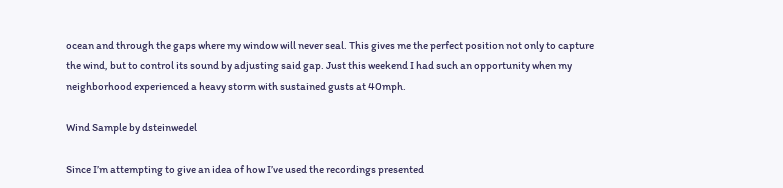ocean and through the gaps where my window will never seal. This gives me the perfect position not only to capture the wind, but to control its sound by adjusting said gap. Just this weekend I had such an opportunity when my neighborhood experienced a heavy storm with sustained gusts at 40mph.

Wind Sample by dsteinwedel

Since I’m attempting to give an idea of how I’ve used the recordings presented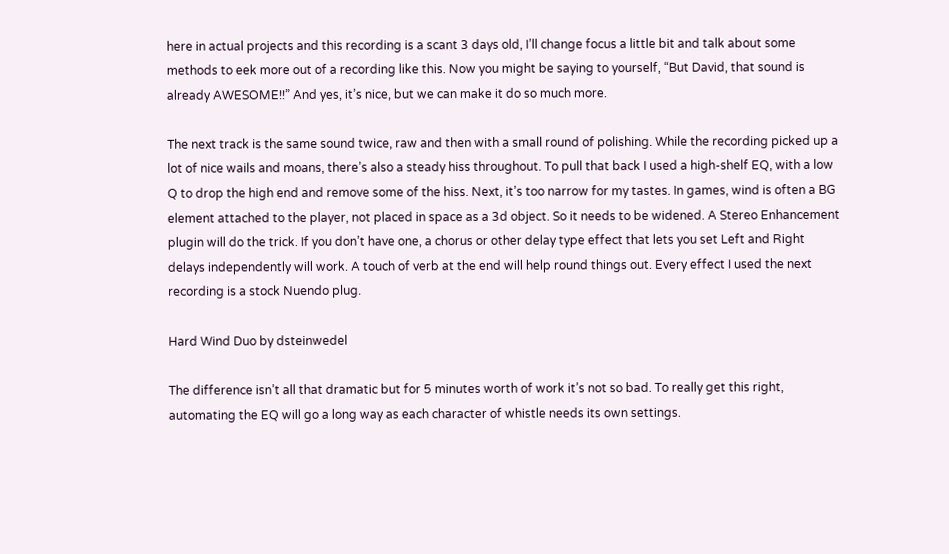here in actual projects and this recording is a scant 3 days old, I’ll change focus a little bit and talk about some methods to eek more out of a recording like this. Now you might be saying to yourself, “But David, that sound is already AWESOME!!” And yes, it’s nice, but we can make it do so much more.

The next track is the same sound twice, raw and then with a small round of polishing. While the recording picked up a lot of nice wails and moans, there’s also a steady hiss throughout. To pull that back I used a high-shelf EQ, with a low Q to drop the high end and remove some of the hiss. Next, it’s too narrow for my tastes. In games, wind is often a BG element attached to the player, not placed in space as a 3d object. So it needs to be widened. A Stereo Enhancement plugin will do the trick. If you don’t have one, a chorus or other delay type effect that lets you set Left and Right delays independently will work. A touch of verb at the end will help round things out. Every effect I used the next recording is a stock Nuendo plug.

Hard Wind Duo by dsteinwedel

The difference isn’t all that dramatic but for 5 minutes worth of work it’s not so bad. To really get this right, automating the EQ will go a long way as each character of whistle needs its own settings.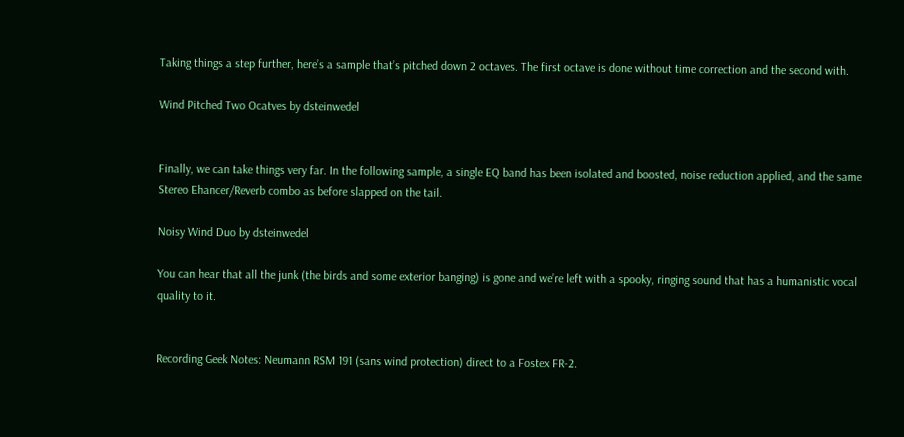Taking things a step further, here’s a sample that’s pitched down 2 octaves. The first octave is done without time correction and the second with.

Wind Pitched Two Ocatves by dsteinwedel


Finally, we can take things very far. In the following sample, a single EQ band has been isolated and boosted, noise reduction applied, and the same Stereo Ehancer/Reverb combo as before slapped on the tail.

Noisy Wind Duo by dsteinwedel

You can hear that all the junk (the birds and some exterior banging) is gone and we’re left with a spooky, ringing sound that has a humanistic vocal quality to it.


Recording Geek Notes: Neumann RSM 191 (sans wind protection) direct to a Fostex FR-2.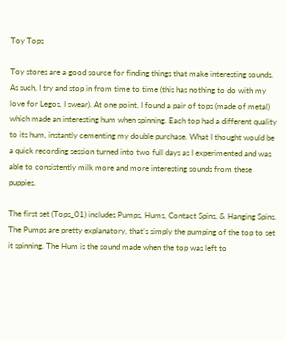Toy Tops

Toy stores are a good source for finding things that make interesting sounds. As such, I try and stop in from time to time (this has nothing to do with my love for Legos, I swear). At one point, I found a pair of tops (made of metal) which made an interesting hum when spinning. Each top had a different quality to its hum, instantly cementing my double purchase. What I thought would be a quick recording session turned into two full days as I experimented and was able to consistently milk more and more interesting sounds from these puppies.

The first set (Tops_01) includes Pumps, Hums, Contact Spins, & Hanging Spins. The Pumps are pretty explanatory, that’s simply the pumping of the top to set it spinning. The Hum is the sound made when the top was left to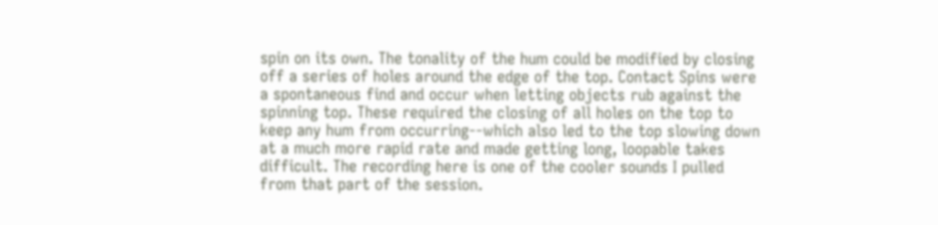spin on its own. The tonality of the hum could be modified by closing off a series of holes around the edge of the top. Contact Spins were a spontaneous find and occur when letting objects rub against the spinning top. These required the closing of all holes on the top to keep any hum from occurring--which also led to the top slowing down at a much more rapid rate and made getting long, loopable takes difficult. The recording here is one of the cooler sounds I pulled from that part of the session.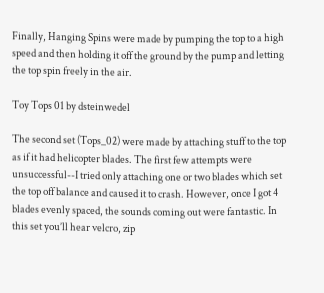Finally, Hanging Spins were made by pumping the top to a high speed and then holding it off the ground by the pump and letting the top spin freely in the air.

Toy Tops 01 by dsteinwedel

The second set (Tops_02) were made by attaching stuff to the top as if it had helicopter blades. The first few attempts were unsuccessful--I tried only attaching one or two blades which set the top off balance and caused it to crash. However, once I got 4 blades evenly spaced, the sounds coming out were fantastic. In this set you’ll hear velcro, zip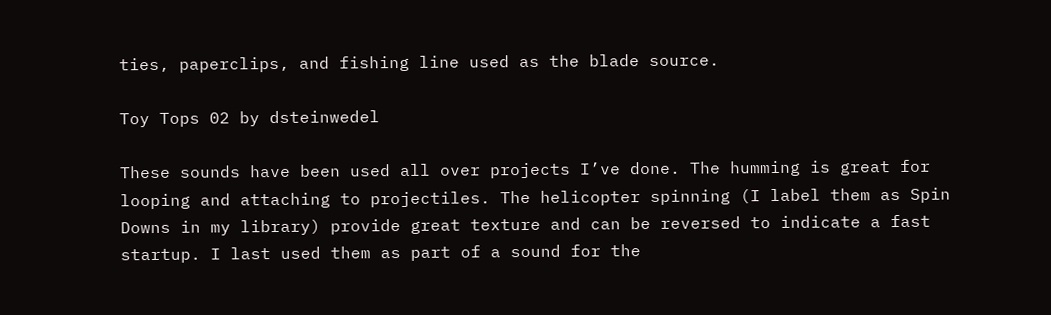ties, paperclips, and fishing line used as the blade source.

Toy Tops 02 by dsteinwedel

These sounds have been used all over projects I’ve done. The humming is great for looping and attaching to projectiles. The helicopter spinning (I label them as Spin Downs in my library) provide great texture and can be reversed to indicate a fast startup. I last used them as part of a sound for the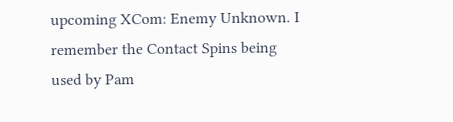upcoming XCom: Enemy Unknown. I remember the Contact Spins being used by Pam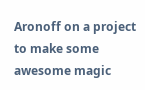Aronoff on a project to make some awesome magic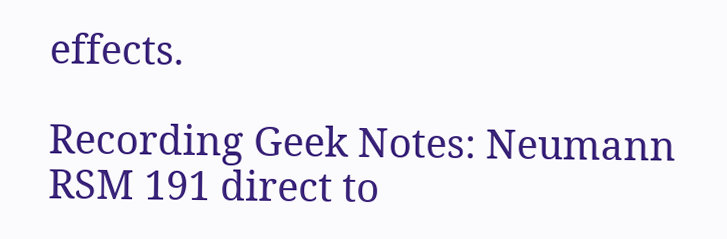effects.

Recording Geek Notes: Neumann RSM 191 direct to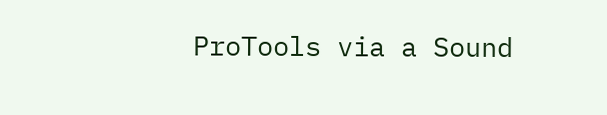ProTools via a Sound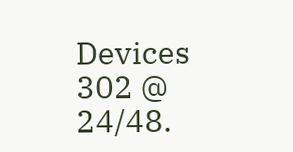Devices 302 @ 24/48.